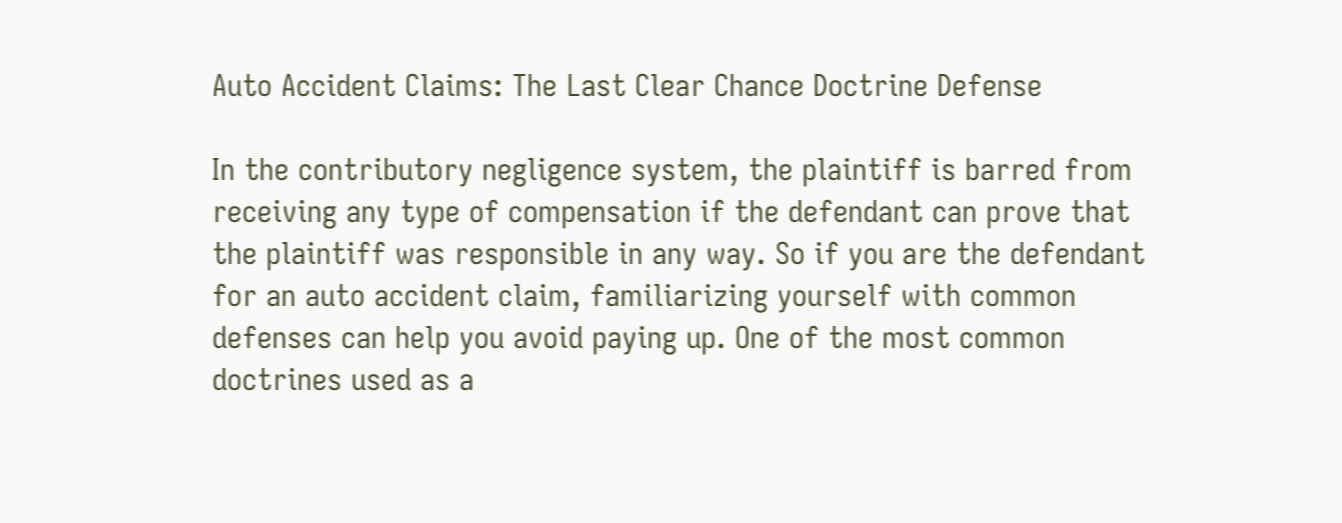Auto Accident Claims: The Last Clear Chance Doctrine Defense

In the contributory negligence system, the plaintiff is barred from receiving any type of compensation if the defendant can prove that the plaintiff was responsible in any way. So if you are the defendant for an auto accident claim, familiarizing yourself with common defenses can help you avoid paying up. One of the most common doctrines used as a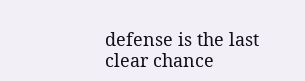defense is the last clear chance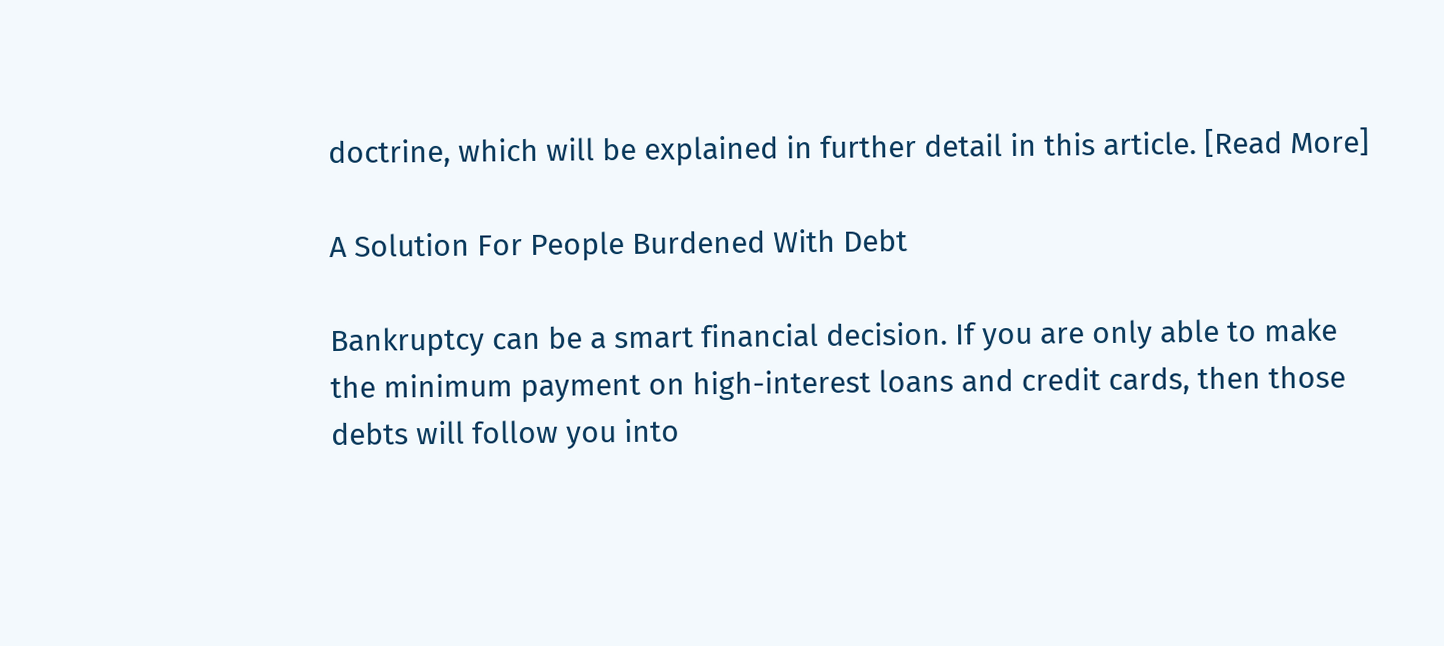doctrine, which will be explained in further detail in this article. [Read More]

A Solution For People Burdened With Debt

Bankruptcy can be a smart financial decision. If you are only able to make the minimum payment on high-interest loans and credit cards, then those debts will follow you into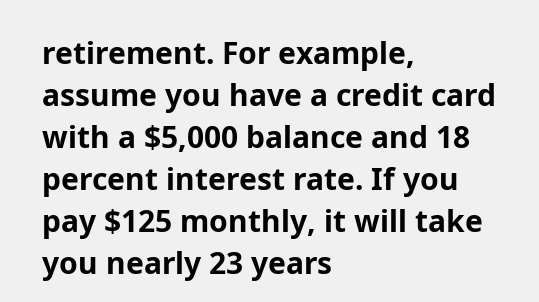retirement. For example, assume you have a credit card with a $5,000 balance and 18 percent interest rate. If you pay $125 monthly, it will take you nearly 23 years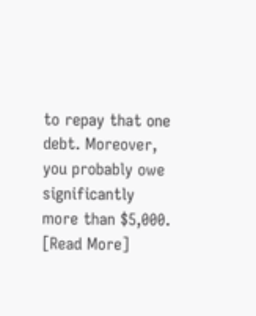to repay that one debt. Moreover, you probably owe significantly more than $5,000. [Read More]